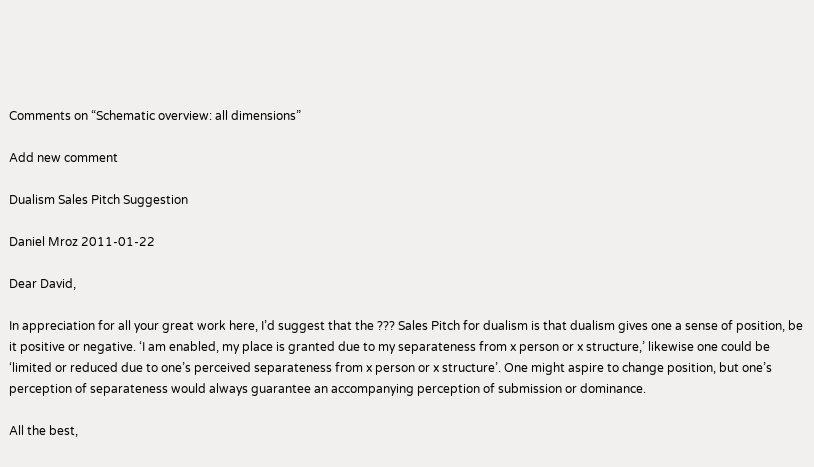Comments on “Schematic overview: all dimensions”

Add new comment

Dualism Sales Pitch Suggestion

Daniel Mroz 2011-01-22

Dear David,

In appreciation for all your great work here, I’d suggest that the ??? Sales Pitch for dualism is that dualism gives one a sense of position, be it positive or negative. ‘I am enabled, my place is granted due to my separateness from x person or x structure,’ likewise one could be ‘limited or reduced due to one’s perceived separateness from x person or x structure’. One might aspire to change position, but one’s perception of separateness would always guarantee an accompanying perception of submission or dominance.

All the best,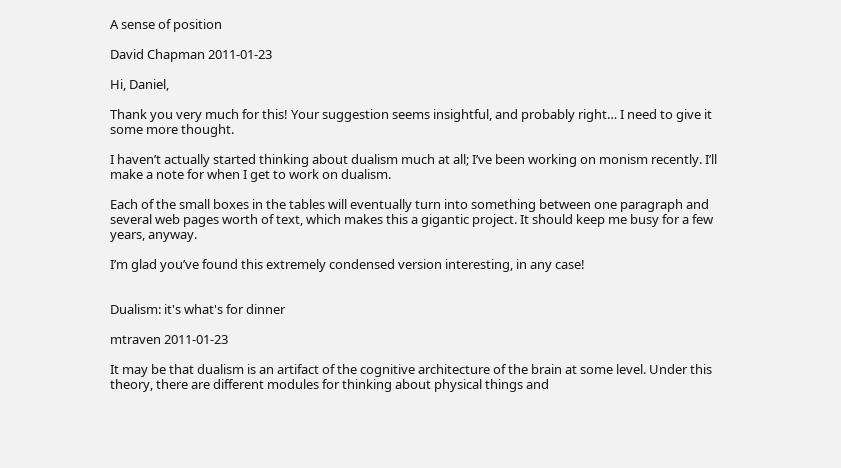A sense of position

David Chapman 2011-01-23

Hi, Daniel,

Thank you very much for this! Your suggestion seems insightful, and probably right… I need to give it some more thought.

I haven’t actually started thinking about dualism much at all; I’ve been working on monism recently. I’ll make a note for when I get to work on dualism.

Each of the small boxes in the tables will eventually turn into something between one paragraph and several web pages worth of text, which makes this a gigantic project. It should keep me busy for a few years, anyway.

I’m glad you’ve found this extremely condensed version interesting, in any case!


Dualism: it's what's for dinner

mtraven 2011-01-23

It may be that dualism is an artifact of the cognitive architecture of the brain at some level. Under this theory, there are different modules for thinking about physical things and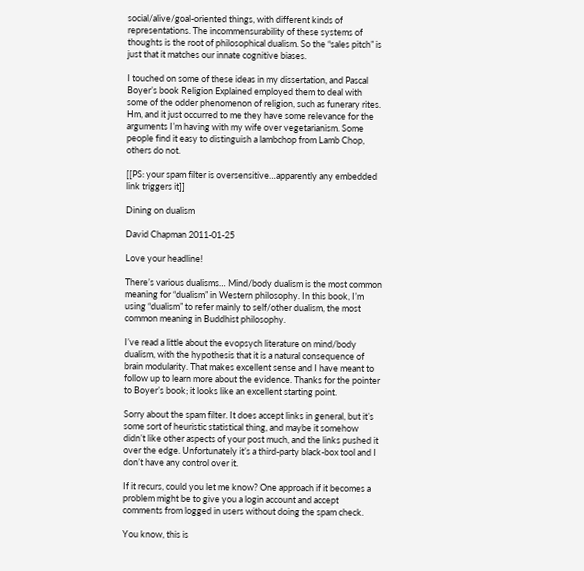social/alive/goal-oriented things, with different kinds of representations. The incommensurability of these systems of thoughts is the root of philosophical dualism. So the “sales pitch” is just that it matches our innate cognitive biases.

I touched on some of these ideas in my dissertation, and Pascal Boyer’s book Religion Explained employed them to deal with some of the odder phenomenon of religion, such as funerary rites. Hm, and it just occurred to me they have some relevance for the arguments I’m having with my wife over vegetarianism. Some people find it easy to distinguish a lambchop from Lamb Chop, others do not.

[[PS: your spam filter is oversensitive…apparently any embedded link triggers it]]

Dining on dualism

David Chapman 2011-01-25

Love your headline!

There’s various dualisms… Mind/body dualism is the most common meaning for “dualism” in Western philosophy. In this book, I’m using “dualism” to refer mainly to self/other dualism, the most common meaning in Buddhist philosophy.

I’ve read a little about the evopsych literature on mind/body dualism, with the hypothesis that it is a natural consequence of brain modularity. That makes excellent sense and I have meant to follow up to learn more about the evidence. Thanks for the pointer to Boyer’s book; it looks like an excellent starting point.

Sorry about the spam filter. It does accept links in general, but it’s some sort of heuristic statistical thing, and maybe it somehow didn’t like other aspects of your post much, and the links pushed it over the edge. Unfortunately it’s a third-party black-box tool and I don’t have any control over it.

If it recurs, could you let me know? One approach if it becomes a problem might be to give you a login account and accept comments from logged in users without doing the spam check.

You know, this is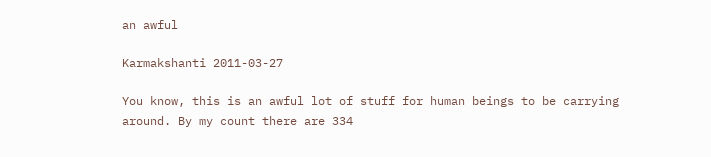an awful

Karmakshanti 2011-03-27

You know, this is an awful lot of stuff for human beings to be carrying around. By my count there are 334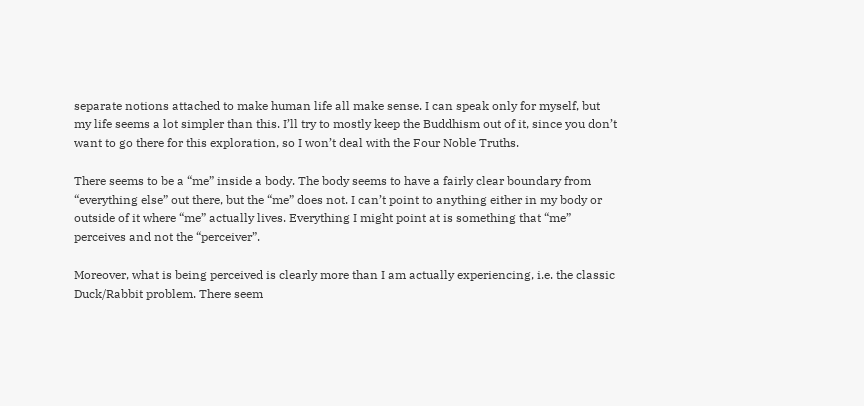separate notions attached to make human life all make sense. I can speak only for myself, but my life seems a lot simpler than this. I’ll try to mostly keep the Buddhism out of it, since you don’t want to go there for this exploration, so I won’t deal with the Four Noble Truths.

There seems to be a “me” inside a body. The body seems to have a fairly clear boundary from “everything else” out there, but the “me” does not. I can’t point to anything either in my body or outside of it where “me” actually lives. Everything I might point at is something that “me” perceives and not the “perceiver”.

Moreover, what is being perceived is clearly more than I am actually experiencing, i.e. the classic Duck/Rabbit problem. There seem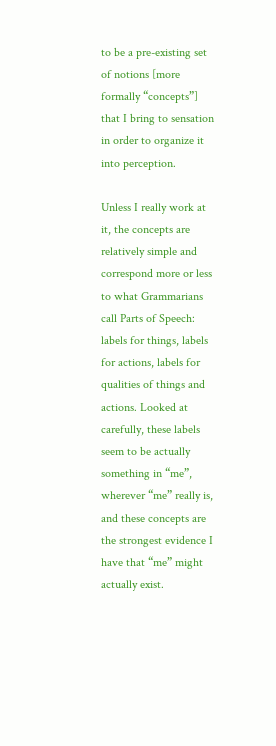to be a pre-existing set of notions [more formally “concepts”] that I bring to sensation in order to organize it into perception.

Unless I really work at it, the concepts are relatively simple and correspond more or less to what Grammarians call Parts of Speech: labels for things, labels for actions, labels for qualities of things and actions. Looked at carefully, these labels seem to be actually something in “me”, wherever “me” really is, and these concepts are the strongest evidence I have that “me” might actually exist.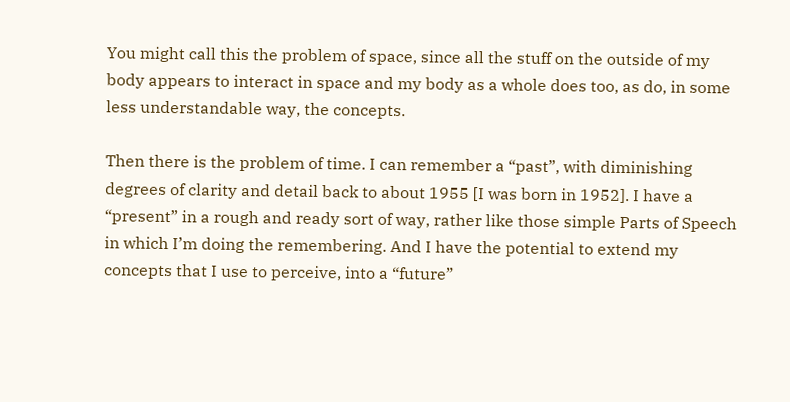You might call this the problem of space, since all the stuff on the outside of my body appears to interact in space and my body as a whole does too, as do, in some less understandable way, the concepts.

Then there is the problem of time. I can remember a “past”, with diminishing degrees of clarity and detail back to about 1955 [I was born in 1952]. I have a “present” in a rough and ready sort of way, rather like those simple Parts of Speech in which I’m doing the remembering. And I have the potential to extend my concepts that I use to perceive, into a “future”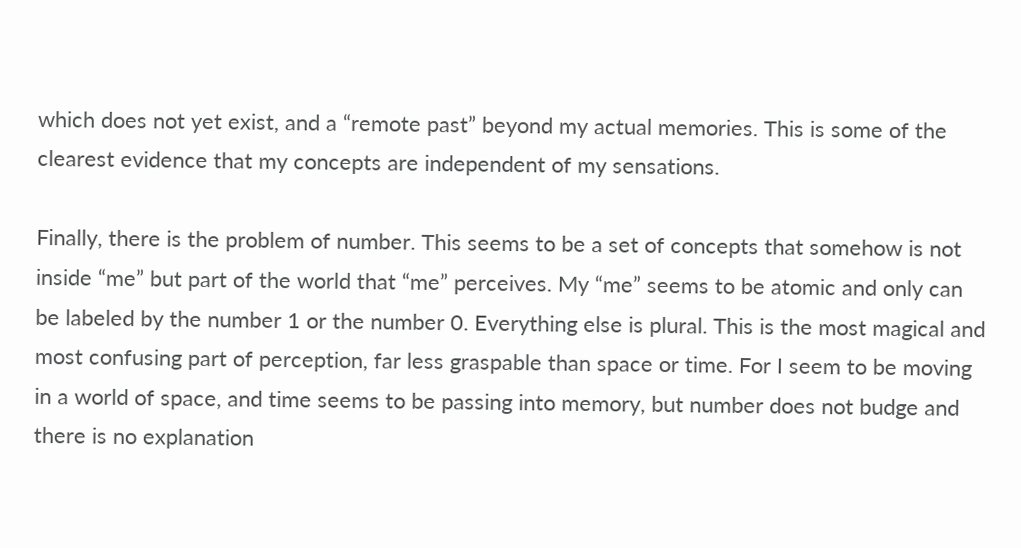which does not yet exist, and a “remote past” beyond my actual memories. This is some of the clearest evidence that my concepts are independent of my sensations.

Finally, there is the problem of number. This seems to be a set of concepts that somehow is not inside “me” but part of the world that “me” perceives. My “me” seems to be atomic and only can be labeled by the number 1 or the number 0. Everything else is plural. This is the most magical and most confusing part of perception, far less graspable than space or time. For I seem to be moving in a world of space, and time seems to be passing into memory, but number does not budge and there is no explanation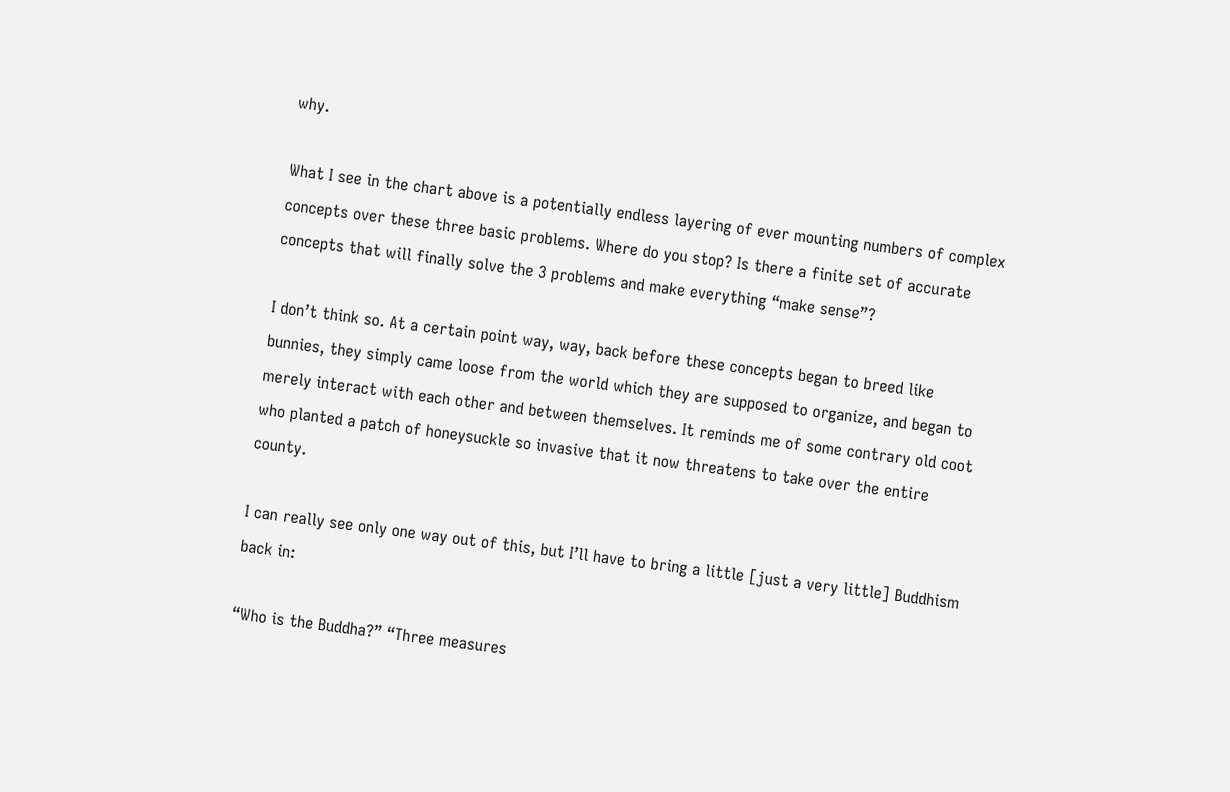why.

What I see in the chart above is a potentially endless layering of ever mounting numbers of complex concepts over these three basic problems. Where do you stop? Is there a finite set of accurate concepts that will finally solve the 3 problems and make everything “make sense”?

I don’t think so. At a certain point way, way, back before these concepts began to breed like bunnies, they simply came loose from the world which they are supposed to organize, and began to merely interact with each other and between themselves. It reminds me of some contrary old coot who planted a patch of honeysuckle so invasive that it now threatens to take over the entire county.

I can really see only one way out of this, but I’ll have to bring a little [just a very little] Buddhism back in:

“Who is the Buddha?” “Three measures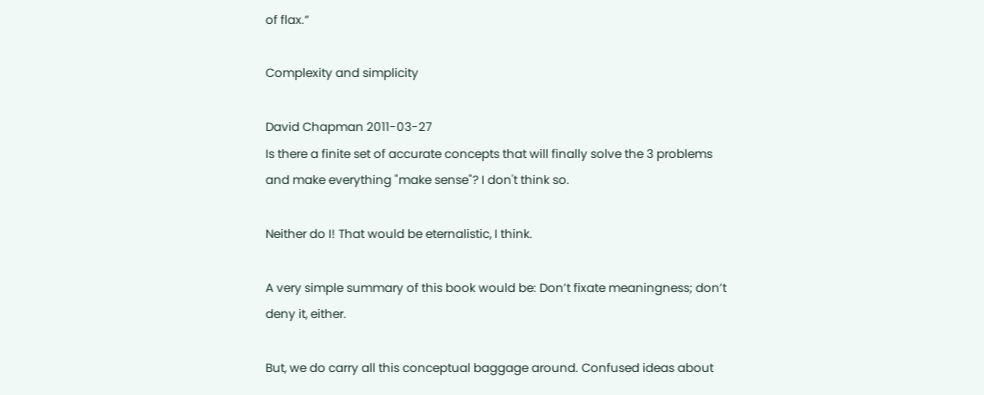of flax.”

Complexity and simplicity

David Chapman 2011-03-27
Is there a finite set of accurate concepts that will finally solve the 3 problems and make everything "make sense"? I don't think so.

Neither do I! That would be eternalistic, I think.

A very simple summary of this book would be: Don’t fixate meaningness; don’t deny it, either.

But, we do carry all this conceptual baggage around. Confused ideas about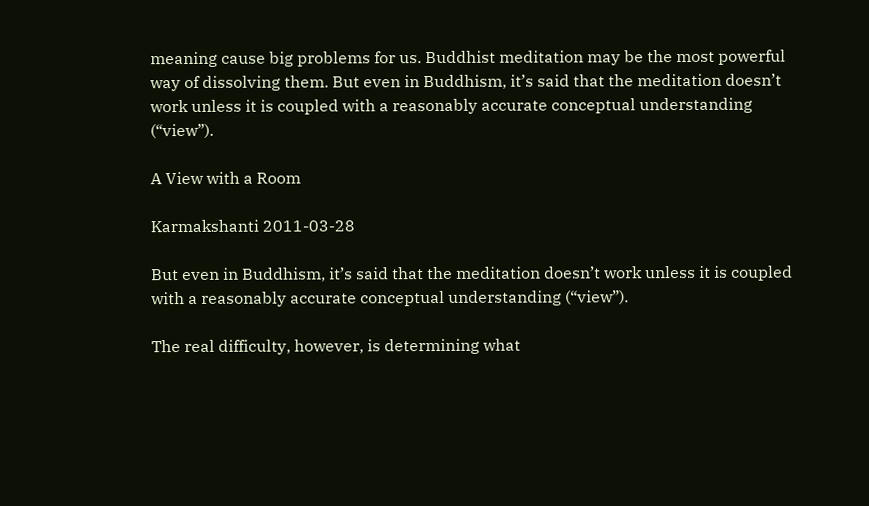meaning cause big problems for us. Buddhist meditation may be the most powerful way of dissolving them. But even in Buddhism, it’s said that the meditation doesn’t work unless it is coupled with a reasonably accurate conceptual understanding (“view”).

A View with a Room

Karmakshanti 2011-03-28

But even in Buddhism, it’s said that the meditation doesn’t work unless it is coupled with a reasonably accurate conceptual understanding (“view”).

The real difficulty, however, is determining what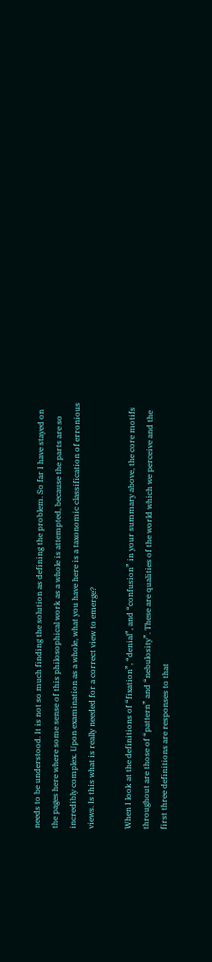needs to be understood. It is not so much finding the solution as defining the problem. So far I have stayed on the pages here where some sense of this philosophical work as a whole is attempted, because the parts are so incredibly complex. Upon examination as a whole, what you have here is a taxonomic classification of erronious views. Is this what is really needed for a correct view to emerge?

When I look at the definitions of “fixation”, “denial”, and “confusion” in your summary above, the core motifs throughout are those of “pattern” and “nebulosity”. These are qualities of the world which we perceive and the first three definitions are responses to that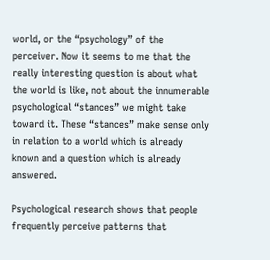world, or the “psychology” of the perceiver. Now it seems to me that the really interesting question is about what the world is like, not about the innumerable psychological “stances” we might take toward it. These “stances” make sense only in relation to a world which is already known and a question which is already answered.

Psychological research shows that people frequently perceive patterns that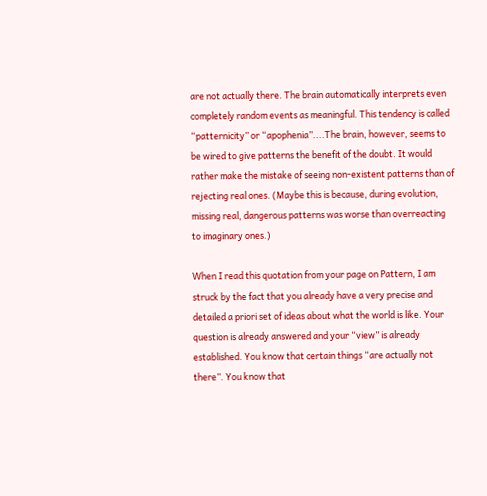are not actually there. The brain automatically interprets even completely random events as meaningful. This tendency is called “patternicity” or “apophenia”....The brain, however, seems to be wired to give patterns the benefit of the doubt. It would rather make the mistake of seeing non-existent patterns than of rejecting real ones. (Maybe this is because, during evolution, missing real, dangerous patterns was worse than overreacting to imaginary ones.)

When I read this quotation from your page on Pattern, I am struck by the fact that you already have a very precise and detailed a priori set of ideas about what the world is like. Your question is already answered and your “view” is already established. You know that certain things “are actually not there”. You know that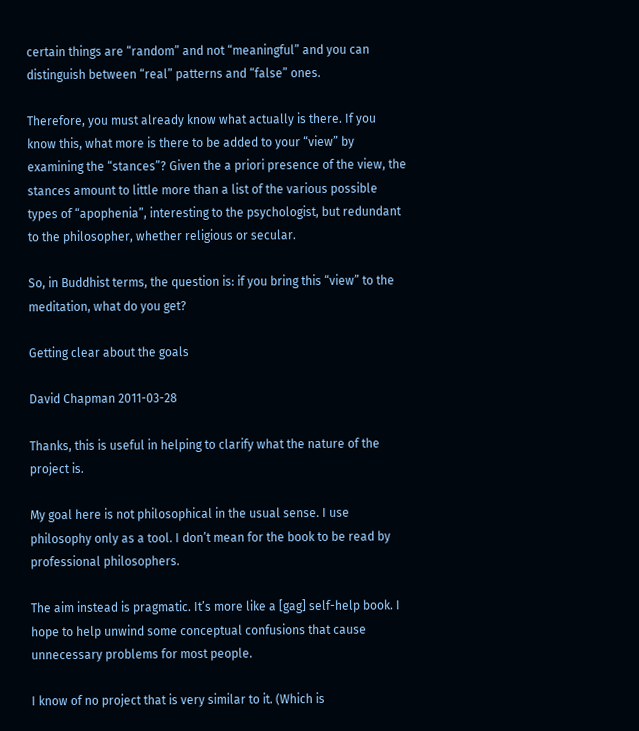certain things are “random” and not “meaningful” and you can distinguish between “real” patterns and “false” ones.

Therefore, you must already know what actually is there. If you know this, what more is there to be added to your “view” by examining the “stances”? Given the a priori presence of the view, the stances amount to little more than a list of the various possible types of “apophenia”, interesting to the psychologist, but redundant to the philosopher, whether religious or secular.

So, in Buddhist terms, the question is: if you bring this “view” to the meditation, what do you get?

Getting clear about the goals

David Chapman 2011-03-28

Thanks, this is useful in helping to clarify what the nature of the project is.

My goal here is not philosophical in the usual sense. I use philosophy only as a tool. I don’t mean for the book to be read by professional philosophers.

The aim instead is pragmatic. It’s more like a [gag] self-help book. I hope to help unwind some conceptual confusions that cause unnecessary problems for most people.

I know of no project that is very similar to it. (Which is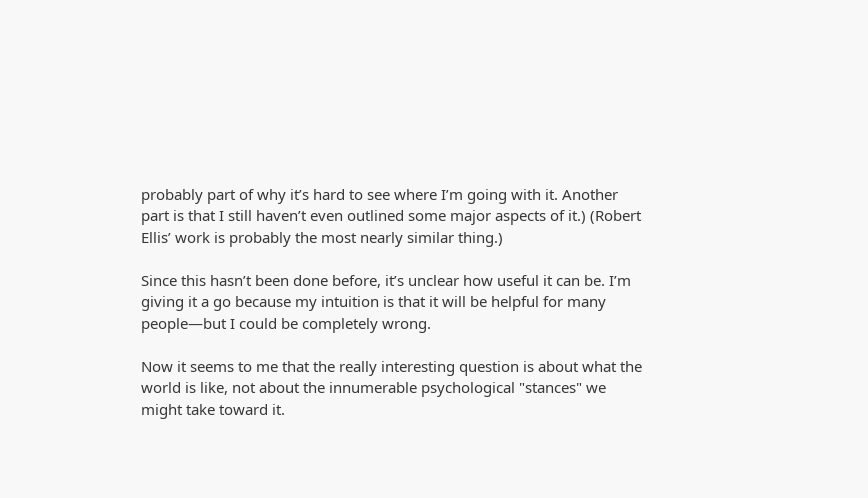probably part of why it’s hard to see where I’m going with it. Another part is that I still haven’t even outlined some major aspects of it.) (Robert Ellis’ work is probably the most nearly similar thing.)

Since this hasn’t been done before, it’s unclear how useful it can be. I’m giving it a go because my intuition is that it will be helpful for many people—but I could be completely wrong.

Now it seems to me that the really interesting question is about what the world is like, not about the innumerable psychological "stances" we might take toward it.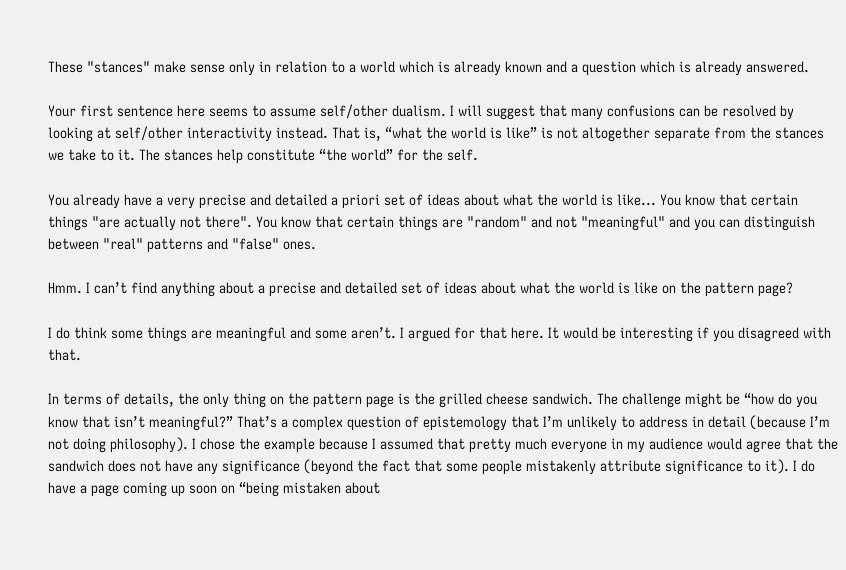These "stances" make sense only in relation to a world which is already known and a question which is already answered.

Your first sentence here seems to assume self/other dualism. I will suggest that many confusions can be resolved by looking at self/other interactivity instead. That is, “what the world is like” is not altogether separate from the stances we take to it. The stances help constitute “the world” for the self.

You already have a very precise and detailed a priori set of ideas about what the world is like... You know that certain things "are actually not there". You know that certain things are "random" and not "meaningful" and you can distinguish between "real" patterns and "false" ones.

Hmm. I can’t find anything about a precise and detailed set of ideas about what the world is like on the pattern page?

I do think some things are meaningful and some aren’t. I argued for that here. It would be interesting if you disagreed with that.

In terms of details, the only thing on the pattern page is the grilled cheese sandwich. The challenge might be “how do you know that isn’t meaningful?” That’s a complex question of epistemology that I’m unlikely to address in detail (because I’m not doing philosophy). I chose the example because I assumed that pretty much everyone in my audience would agree that the sandwich does not have any significance (beyond the fact that some people mistakenly attribute significance to it). I do have a page coming up soon on “being mistaken about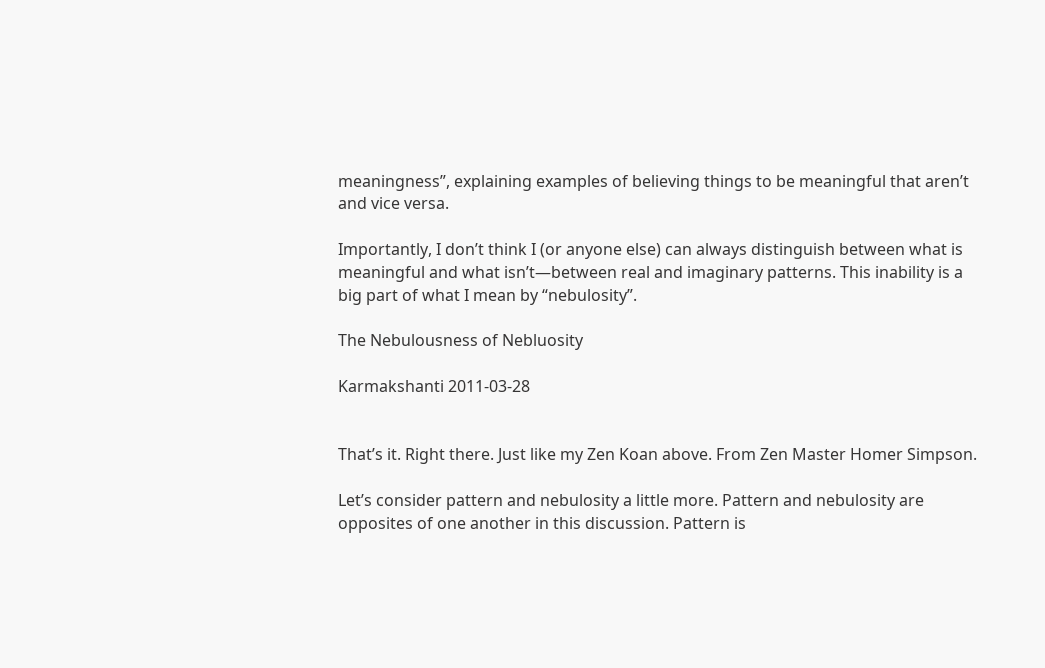meaningness”, explaining examples of believing things to be meaningful that aren’t and vice versa.

Importantly, I don’t think I (or anyone else) can always distinguish between what is meaningful and what isn’t—between real and imaginary patterns. This inability is a big part of what I mean by “nebulosity”.

The Nebulousness of Nebluosity

Karmakshanti 2011-03-28


That’s it. Right there. Just like my Zen Koan above. From Zen Master Homer Simpson.

Let’s consider pattern and nebulosity a little more. Pattern and nebulosity are opposites of one another in this discussion. Pattern is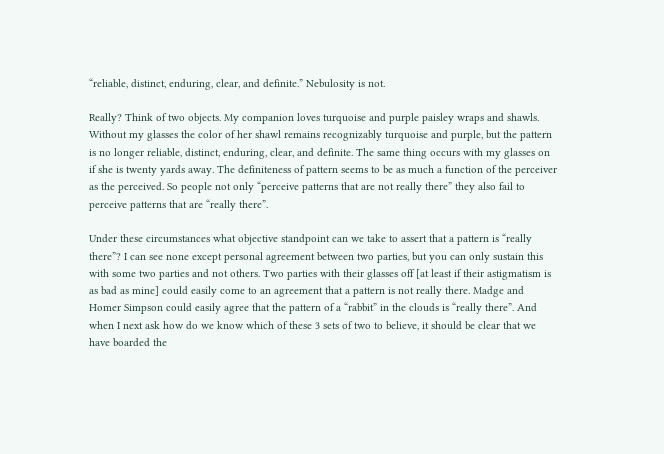“reliable, distinct, enduring, clear, and definite.” Nebulosity is not.

Really? Think of two objects. My companion loves turquoise and purple paisley wraps and shawls. Without my glasses the color of her shawl remains recognizably turquoise and purple, but the pattern is no longer reliable, distinct, enduring, clear, and definite. The same thing occurs with my glasses on if she is twenty yards away. The definiteness of pattern seems to be as much a function of the perceiver as the perceived. So people not only “perceive patterns that are not really there” they also fail to perceive patterns that are “really there”.

Under these circumstances what objective standpoint can we take to assert that a pattern is “really there”? I can see none except personal agreement between two parties, but you can only sustain this with some two parties and not others. Two parties with their glasses off [at least if their astigmatism is as bad as mine] could easily come to an agreement that a pattern is not really there. Madge and Homer Simpson could easily agree that the pattern of a “rabbit” in the clouds is “really there”. And when I next ask how do we know which of these 3 sets of two to believe, it should be clear that we have boarded the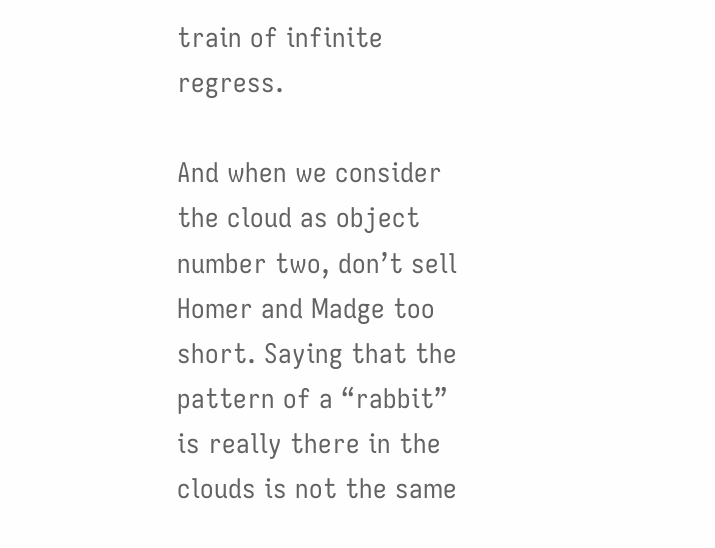train of infinite regress.

And when we consider the cloud as object number two, don’t sell Homer and Madge too short. Saying that the pattern of a “rabbit” is really there in the clouds is not the same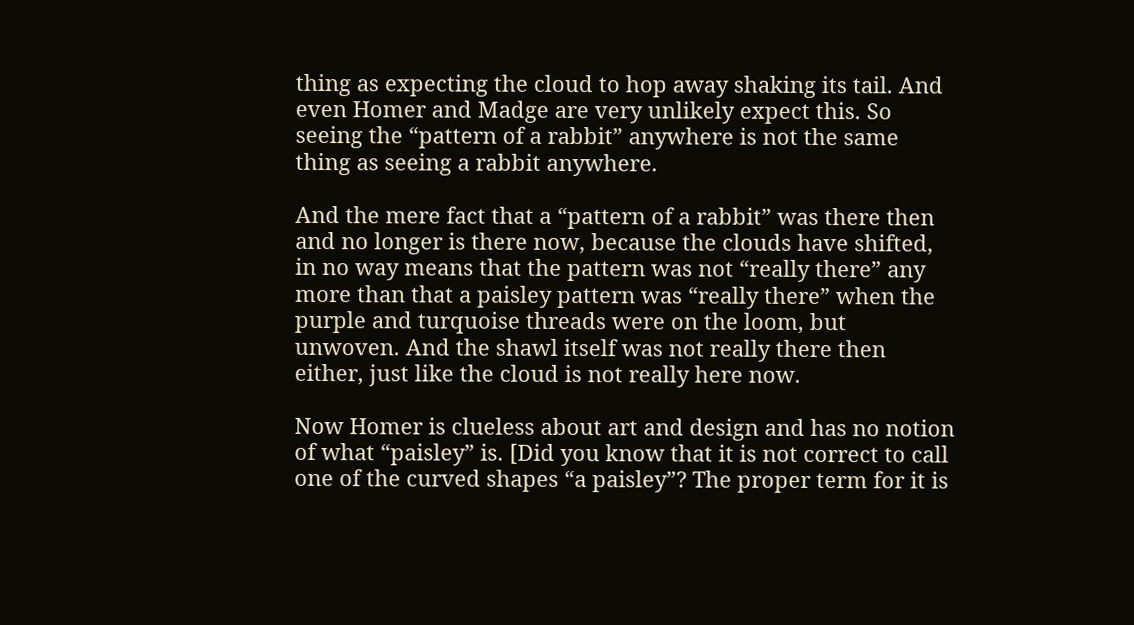thing as expecting the cloud to hop away shaking its tail. And even Homer and Madge are very unlikely expect this. So seeing the “pattern of a rabbit” anywhere is not the same thing as seeing a rabbit anywhere.

And the mere fact that a “pattern of a rabbit” was there then and no longer is there now, because the clouds have shifted, in no way means that the pattern was not “really there” any more than that a paisley pattern was “really there” when the purple and turquoise threads were on the loom, but unwoven. And the shawl itself was not really there then either, just like the cloud is not really here now.

Now Homer is clueless about art and design and has no notion of what “paisley” is. [Did you know that it is not correct to call one of the curved shapes “a paisley”? The proper term for it is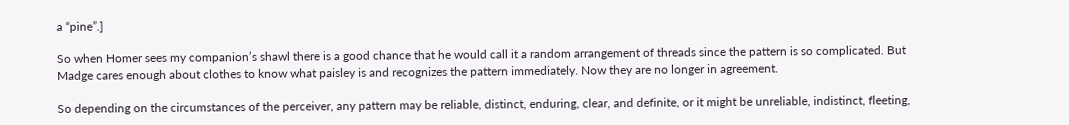a “pine”.]

So when Homer sees my companion’s shawl there is a good chance that he would call it a random arrangement of threads since the pattern is so complicated. But Madge cares enough about clothes to know what paisley is and recognizes the pattern immediately. Now they are no longer in agreement.

So depending on the circumstances of the perceiver, any pattern may be reliable, distinct, enduring, clear, and definite, or it might be unreliable, indistinct, fleeting,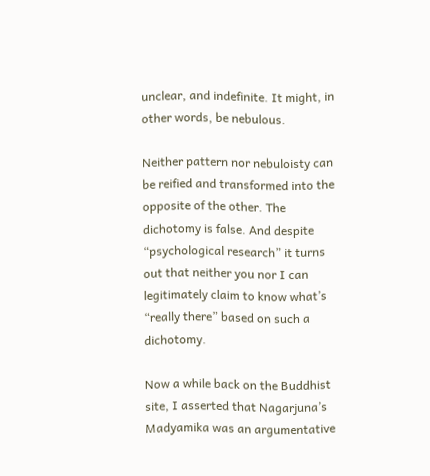unclear, and indefinite. It might, in other words, be nebulous.

Neither pattern nor nebuloisty can be reified and transformed into the opposite of the other. The dichotomy is false. And despite “psychological research” it turns out that neither you nor I can legitimately claim to know what’s “really there” based on such a dichotomy.

Now a while back on the Buddhist site, I asserted that Nagarjuna’s Madyamika was an argumentative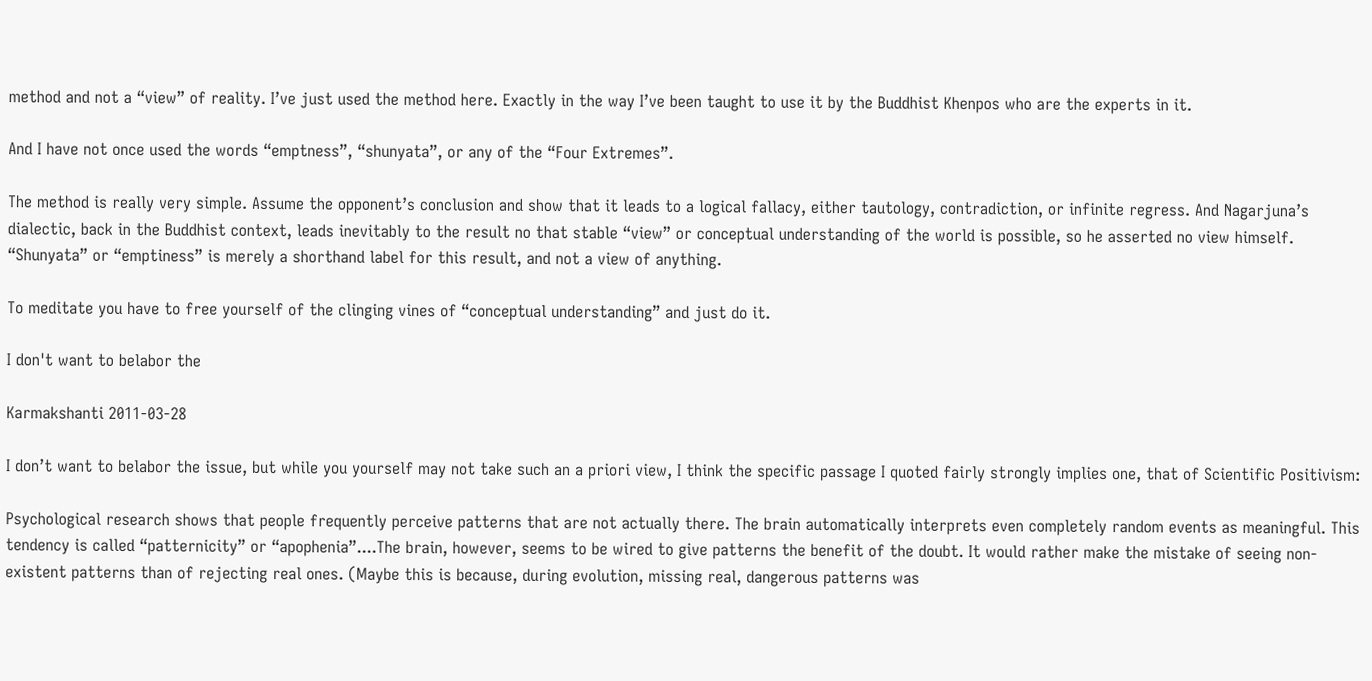method and not a “view” of reality. I’ve just used the method here. Exactly in the way I’ve been taught to use it by the Buddhist Khenpos who are the experts in it.

And I have not once used the words “emptness”, “shunyata”, or any of the “Four Extremes”.

The method is really very simple. Assume the opponent’s conclusion and show that it leads to a logical fallacy, either tautology, contradiction, or infinite regress. And Nagarjuna’s dialectic, back in the Buddhist context, leads inevitably to the result no that stable “view” or conceptual understanding of the world is possible, so he asserted no view himself. “Shunyata” or “emptiness” is merely a shorthand label for this result, and not a view of anything.

To meditate you have to free yourself of the clinging vines of “conceptual understanding” and just do it.

I don't want to belabor the

Karmakshanti 2011-03-28

I don’t want to belabor the issue, but while you yourself may not take such an a priori view, I think the specific passage I quoted fairly strongly implies one, that of Scientific Positivism:

Psychological research shows that people frequently perceive patterns that are not actually there. The brain automatically interprets even completely random events as meaningful. This tendency is called “patternicity” or “apophenia”....The brain, however, seems to be wired to give patterns the benefit of the doubt. It would rather make the mistake of seeing non-existent patterns than of rejecting real ones. (Maybe this is because, during evolution, missing real, dangerous patterns was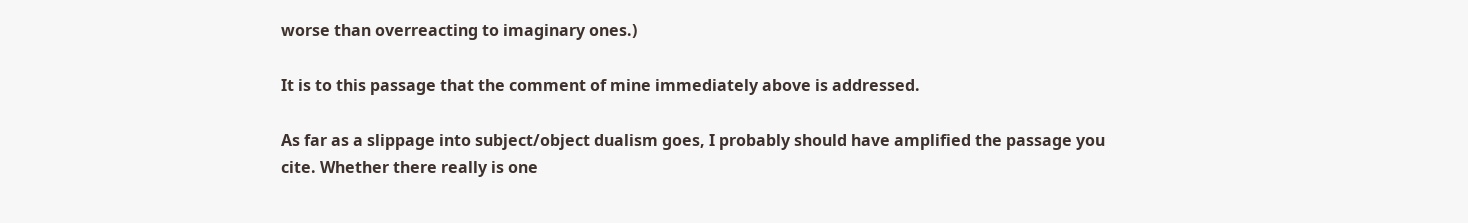worse than overreacting to imaginary ones.)

It is to this passage that the comment of mine immediately above is addressed.

As far as a slippage into subject/object dualism goes, I probably should have amplified the passage you cite. Whether there really is one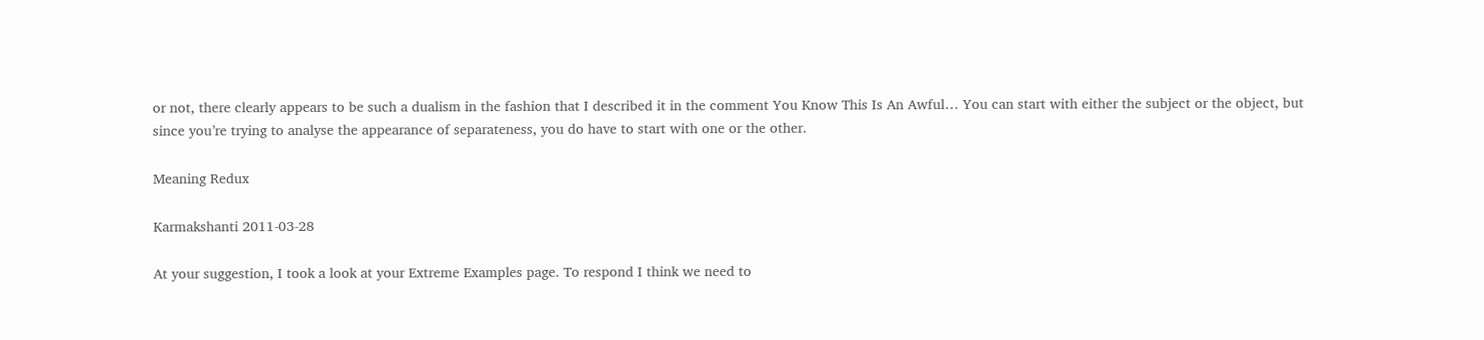or not, there clearly appears to be such a dualism in the fashion that I described it in the comment You Know This Is An Awful… You can start with either the subject or the object, but since you’re trying to analyse the appearance of separateness, you do have to start with one or the other.

Meaning Redux

Karmakshanti 2011-03-28

At your suggestion, I took a look at your Extreme Examples page. To respond I think we need to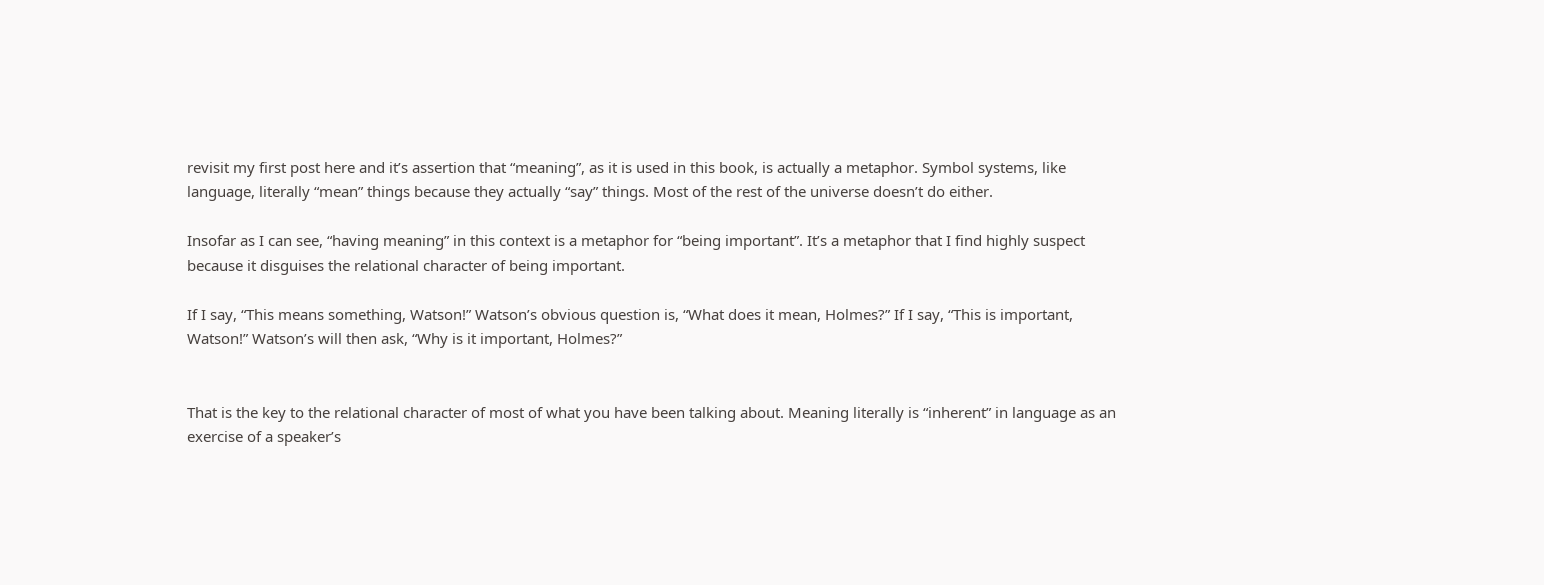revisit my first post here and it’s assertion that “meaning”, as it is used in this book, is actually a metaphor. Symbol systems, like language, literally “mean” things because they actually “say” things. Most of the rest of the universe doesn’t do either.

Insofar as I can see, “having meaning” in this context is a metaphor for “being important”. It’s a metaphor that I find highly suspect because it disguises the relational character of being important.

If I say, “This means something, Watson!” Watson’s obvious question is, “What does it mean, Holmes?” If I say, “This is important, Watson!” Watson’s will then ask, “Why is it important, Holmes?”


That is the key to the relational character of most of what you have been talking about. Meaning literally is “inherent” in language as an exercise of a speaker’s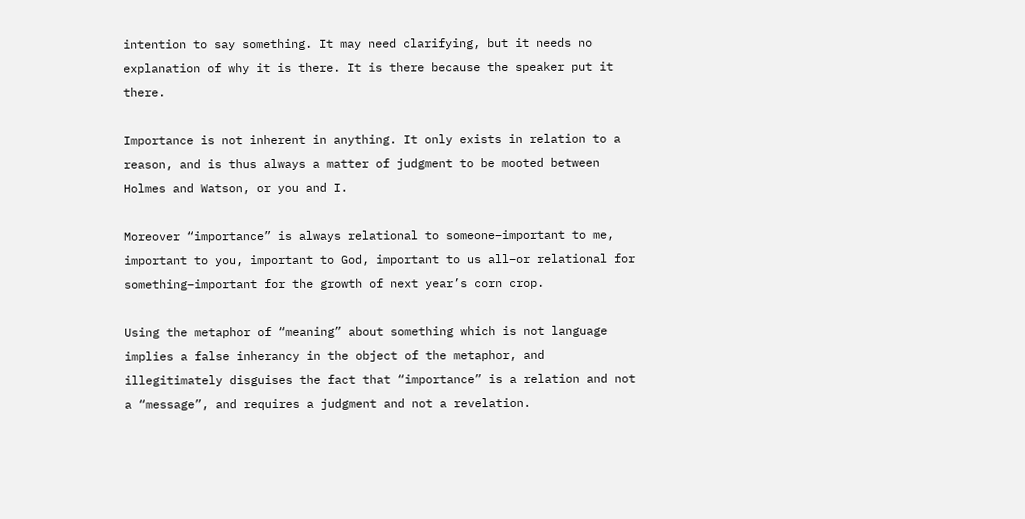intention to say something. It may need clarifying, but it needs no explanation of why it is there. It is there because the speaker put it there.

Importance is not inherent in anything. It only exists in relation to a reason, and is thus always a matter of judgment to be mooted between Holmes and Watson, or you and I.

Moreover “importance” is always relational to someone–important to me, important to you, important to God, important to us all–or relational for something–important for the growth of next year’s corn crop.

Using the metaphor of “meaning” about something which is not language implies a false inherancy in the object of the metaphor, and illegitimately disguises the fact that “importance” is a relation and not a “message”, and requires a judgment and not a revelation.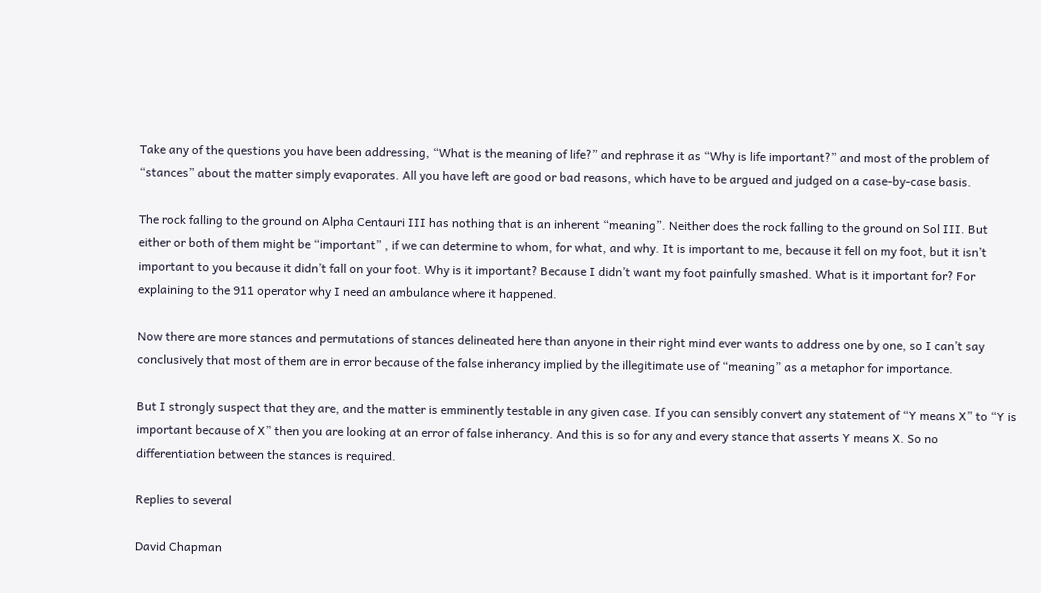Take any of the questions you have been addressing, “What is the meaning of life?” and rephrase it as “Why is life important?” and most of the problem of “stances” about the matter simply evaporates. All you have left are good or bad reasons, which have to be argued and judged on a case-by-case basis.

The rock falling to the ground on Alpha Centauri III has nothing that is an inherent “meaning”. Neither does the rock falling to the ground on Sol III. But either or both of them might be “important” , if we can determine to whom, for what, and why. It is important to me, because it fell on my foot, but it isn’t important to you because it didn’t fall on your foot. Why is it important? Because I didn’t want my foot painfully smashed. What is it important for? For explaining to the 911 operator why I need an ambulance where it happened.

Now there are more stances and permutations of stances delineated here than anyone in their right mind ever wants to address one by one, so I can’t say conclusively that most of them are in error because of the false inherancy implied by the illegitimate use of “meaning” as a metaphor for importance.

But I strongly suspect that they are, and the matter is emminently testable in any given case. If you can sensibly convert any statement of “Y means X” to “Y is important because of X” then you are looking at an error of false inherancy. And this is so for any and every stance that asserts Y means X. So no differentiation between the stances is required.

Replies to several

David Chapman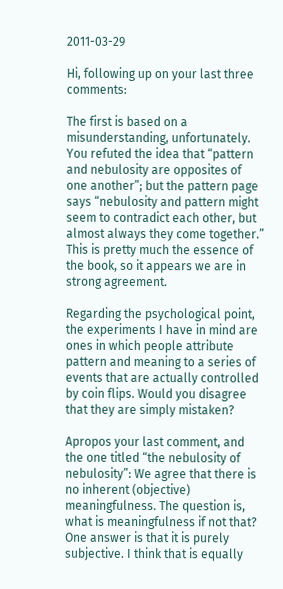2011-03-29

Hi, following up on your last three comments:

The first is based on a misunderstanding, unfortunately. You refuted the idea that “pattern and nebulosity are opposites of one another”; but the pattern page says “nebulosity and pattern might seem to contradict each other, but almost always they come together.” This is pretty much the essence of the book, so it appears we are in strong agreement.

Regarding the psychological point, the experiments I have in mind are ones in which people attribute pattern and meaning to a series of events that are actually controlled by coin flips. Would you disagree that they are simply mistaken?

Apropos your last comment, and the one titled “the nebulosity of nebulosity”: We agree that there is no inherent (objective) meaningfulness. The question is, what is meaningfulness if not that? One answer is that it is purely subjective. I think that is equally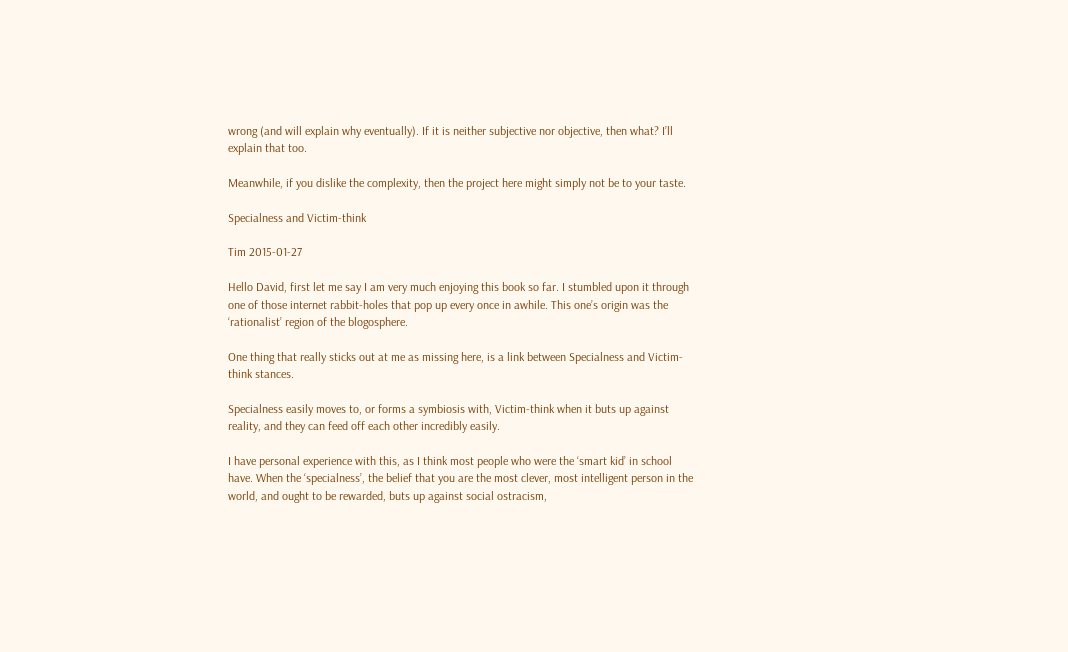wrong (and will explain why eventually). If it is neither subjective nor objective, then what? I’ll explain that too.

Meanwhile, if you dislike the complexity, then the project here might simply not be to your taste.

Specialness and Victim-think

Tim 2015-01-27

Hello David, first let me say I am very much enjoying this book so far. I stumbled upon it through one of those internet rabbit-holes that pop up every once in awhile. This one’s origin was the ‘rationalist’ region of the blogosphere.

One thing that really sticks out at me as missing here, is a link between Specialness and Victim-think stances.

Specialness easily moves to, or forms a symbiosis with, Victim-think when it buts up against reality, and they can feed off each other incredibly easily.

I have personal experience with this, as I think most people who were the ‘smart kid’ in school have. When the ‘specialness’, the belief that you are the most clever, most intelligent person in the world, and ought to be rewarded, buts up against social ostracism,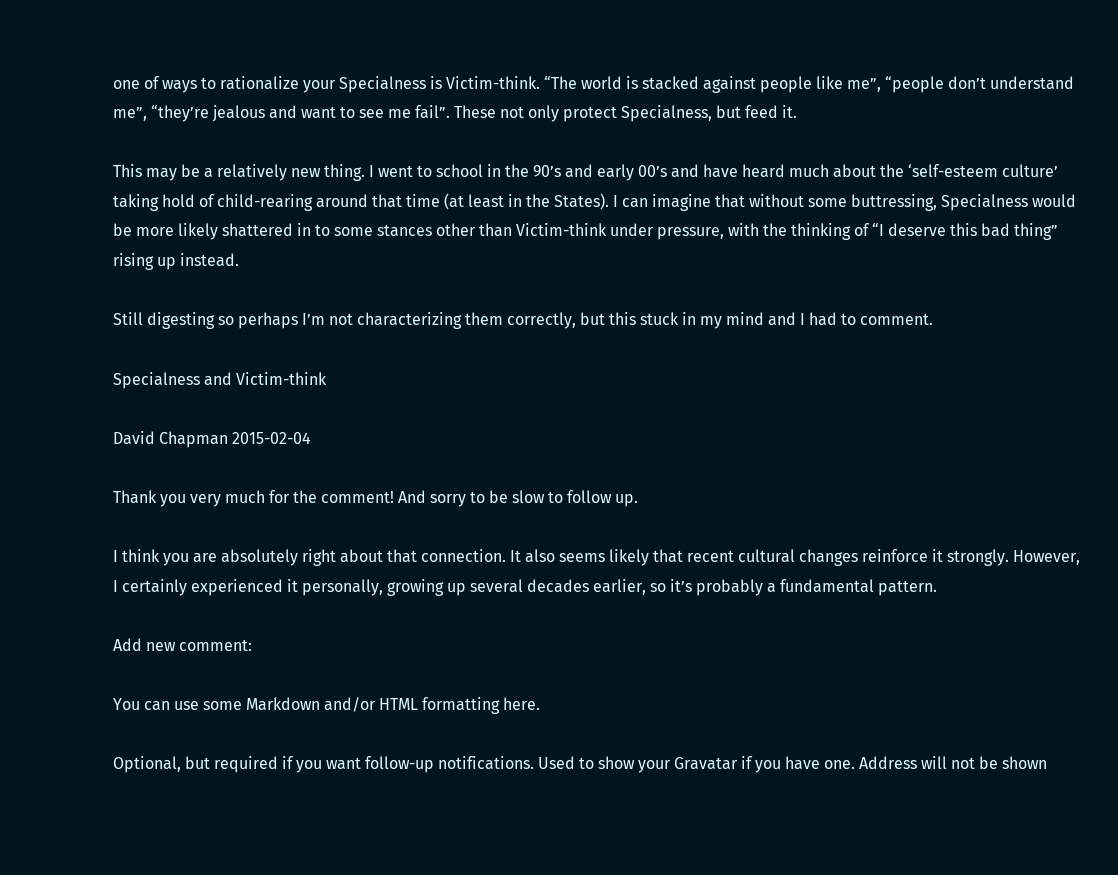one of ways to rationalize your Specialness is Victim-think. “The world is stacked against people like me”, “people don’t understand me”, “they’re jealous and want to see me fail”. These not only protect Specialness, but feed it.

This may be a relatively new thing. I went to school in the 90’s and early 00’s and have heard much about the ‘self-esteem culture’ taking hold of child-rearing around that time (at least in the States). I can imagine that without some buttressing, Specialness would be more likely shattered in to some stances other than Victim-think under pressure, with the thinking of “I deserve this bad thing” rising up instead.

Still digesting so perhaps I’m not characterizing them correctly, but this stuck in my mind and I had to comment.

Specialness and Victim-think

David Chapman 2015-02-04

Thank you very much for the comment! And sorry to be slow to follow up.

I think you are absolutely right about that connection. It also seems likely that recent cultural changes reinforce it strongly. However, I certainly experienced it personally, growing up several decades earlier, so it’s probably a fundamental pattern.

Add new comment:

You can use some Markdown and/or HTML formatting here.

Optional, but required if you want follow-up notifications. Used to show your Gravatar if you have one. Address will not be shown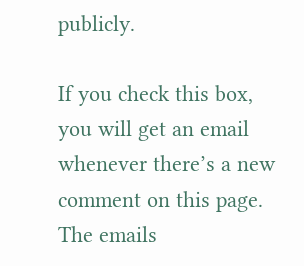publicly.

If you check this box, you will get an email whenever there’s a new comment on this page. The emails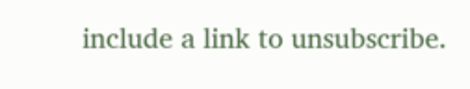include a link to unsubscribe.